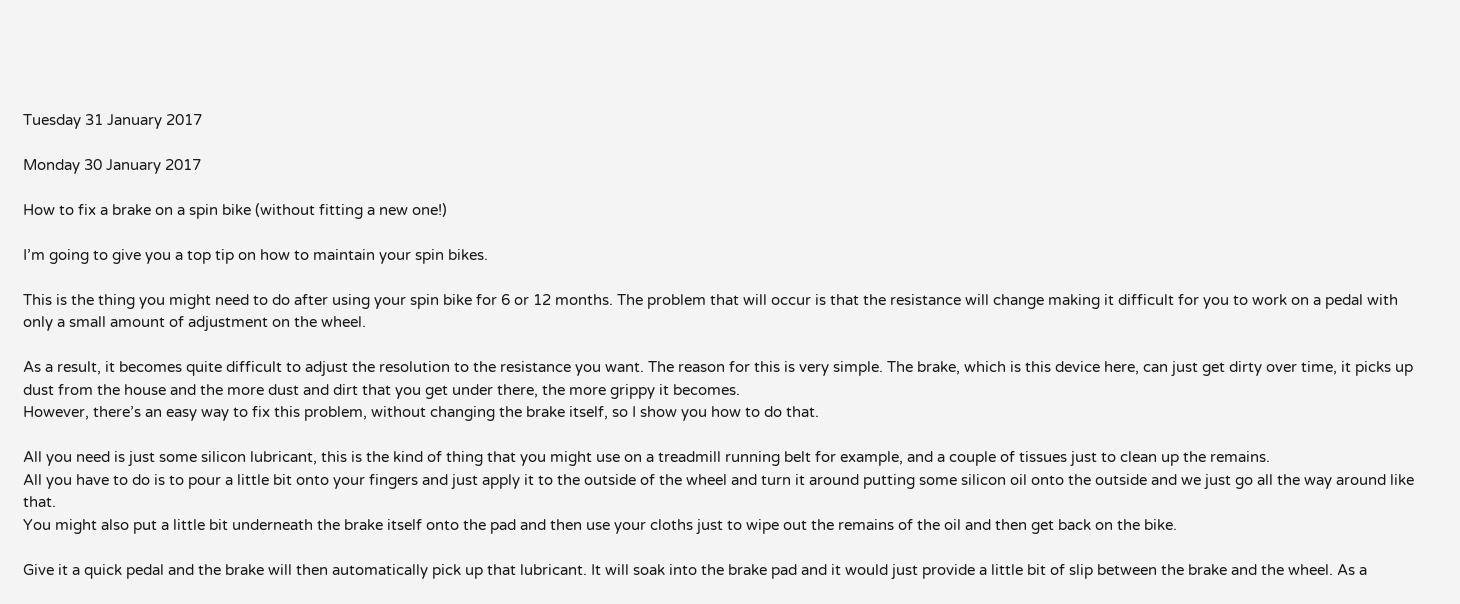Tuesday 31 January 2017

Monday 30 January 2017

How to fix a brake on a spin bike (without fitting a new one!)

I’m going to give you a top tip on how to maintain your spin bikes.

This is the thing you might need to do after using your spin bike for 6 or 12 months. The problem that will occur is that the resistance will change making it difficult for you to work on a pedal with only a small amount of adjustment on the wheel.

As a result, it becomes quite difficult to adjust the resolution to the resistance you want. The reason for this is very simple. The brake, which is this device here, can just get dirty over time, it picks up dust from the house and the more dust and dirt that you get under there, the more grippy it becomes.
However, there’s an easy way to fix this problem, without changing the brake itself, so I show you how to do that.

All you need is just some silicon lubricant, this is the kind of thing that you might use on a treadmill running belt for example, and a couple of tissues just to clean up the remains.
All you have to do is to pour a little bit onto your fingers and just apply it to the outside of the wheel and turn it around putting some silicon oil onto the outside and we just go all the way around like that.
You might also put a little bit underneath the brake itself onto the pad and then use your cloths just to wipe out the remains of the oil and then get back on the bike.

Give it a quick pedal and the brake will then automatically pick up that lubricant. It will soak into the brake pad and it would just provide a little bit of slip between the brake and the wheel. As a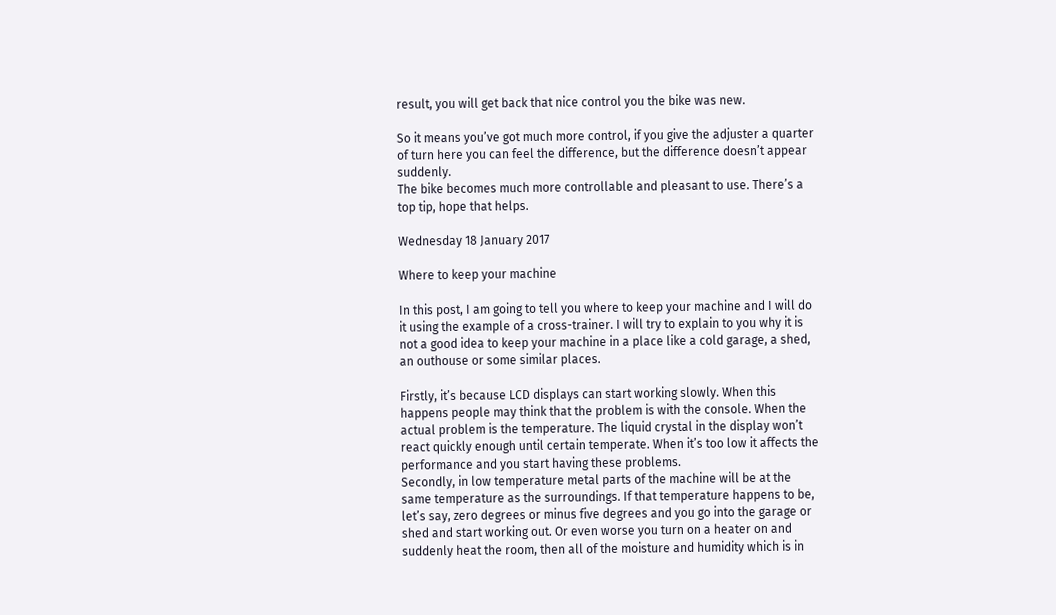result, you will get back that nice control you the bike was new.

So it means you’ve got much more control, if you give the adjuster a quarter of turn here you can feel the difference, but the difference doesn’t appear suddenly.
The bike becomes much more controllable and pleasant to use. There’s a top tip, hope that helps.

Wednesday 18 January 2017

Where to keep your machine

In this post, I am going to tell you where to keep your machine and I will do it using the example of a cross-trainer. I will try to explain to you why it is not a good idea to keep your machine in a place like a cold garage, a shed, an outhouse or some similar places.

Firstly, it’s because LCD displays can start working slowly. When this happens people may think that the problem is with the console. When the actual problem is the temperature. The liquid crystal in the display won’t react quickly enough until certain temperate. When it’s too low it affects the performance and you start having these problems.
Secondly, in low temperature metal parts of the machine will be at the same temperature as the surroundings. If that temperature happens to be, let’s say, zero degrees or minus five degrees and you go into the garage or shed and start working out. Or even worse you turn on a heater on and suddenly heat the room, then all of the moisture and humidity which is in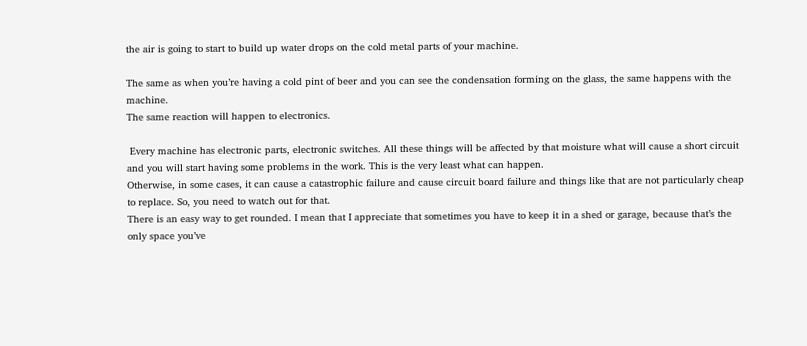the air is going to start to build up water drops on the cold metal parts of your machine.

The same as when you’re having a cold pint of beer and you can see the condensation forming on the glass, the same happens with the machine.
The same reaction will happen to electronics.

 Every machine has electronic parts, electronic switches. All these things will be affected by that moisture what will cause a short circuit and you will start having some problems in the work. This is the very least what can happen.
Otherwise, in some cases, it can cause a catastrophic failure and cause circuit board failure and things like that are not particularly cheap to replace. So, you need to watch out for that.
There is an easy way to get rounded. I mean that I appreciate that sometimes you have to keep it in a shed or garage, because that’s the only space you’ve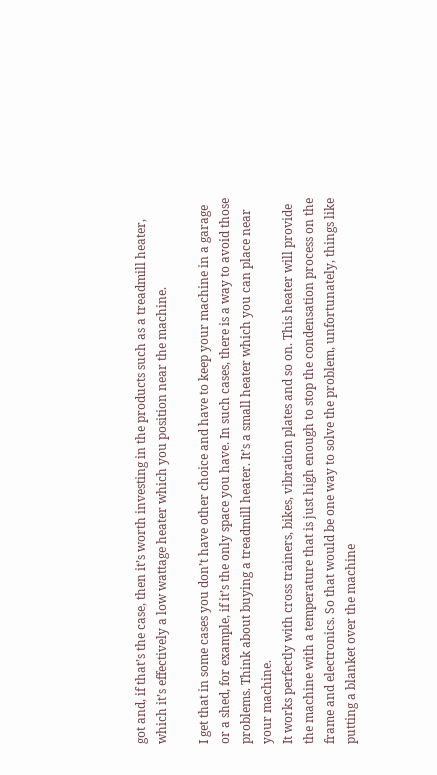got and, if that’s the case, then it’s worth investing in the products such as a treadmill heater, which it’s effectively a low wattage heater which you position near the machine.

I get that in some cases you don’t have other choice and have to keep your machine in a garage or a shed, for example, if it’s the only space you have. In such cases, there is a way to avoid those problems. Think about buying a treadmill heater. It’s a small heater which you can place near your machine.
It works perfectly with cross trainers, bikes, vibration plates and so on. This heater will provide the machine with a temperature that is just high enough to stop the condensation process on the frame and electronics. So that would be one way to solve the problem, unfortunately, things like putting a blanket over the machine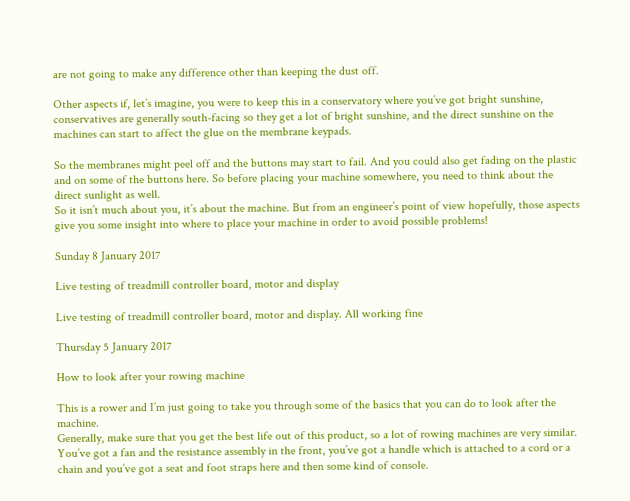are not going to make any difference other than keeping the dust off.

Other aspects if, let’s imagine, you were to keep this in a conservatory where you’ve got bright sunshine, conservatives are generally south-facing so they get a lot of bright sunshine, and the direct sunshine on the machines can start to affect the glue on the membrane keypads.

So the membranes might peel off and the buttons may start to fail. And you could also get fading on the plastic and on some of the buttons here. So before placing your machine somewhere, you need to think about the direct sunlight as well.
So it isn’t much about you, it’s about the machine. But from an engineer’s point of view hopefully, those aspects give you some insight into where to place your machine in order to avoid possible problems!

Sunday 8 January 2017

Live testing of treadmill controller board, motor and display

Live testing of treadmill controller board, motor and display. All working fine

Thursday 5 January 2017

How to look after your rowing machine

This is a rower and I’m just going to take you through some of the basics that you can do to look after the machine.
Generally, make sure that you get the best life out of this product, so a lot of rowing machines are very similar. You’ve got a fan and the resistance assembly in the front, you’ve got a handle which is attached to a cord or a chain and you’ve got a seat and foot straps here and then some kind of console.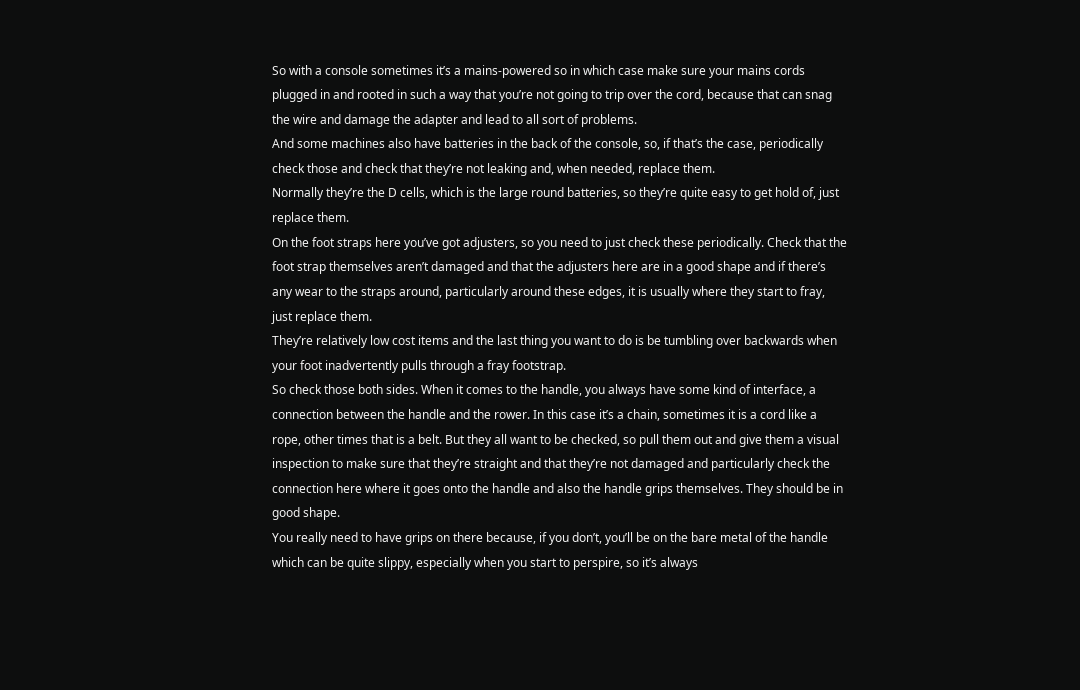So with a console sometimes it’s a mains-powered so in which case make sure your mains cords plugged in and rooted in such a way that you’re not going to trip over the cord, because that can snag the wire and damage the adapter and lead to all sort of problems.
And some machines also have batteries in the back of the console, so, if that’s the case, periodically check those and check that they’re not leaking and, when needed, replace them.
Normally they’re the D cells, which is the large round batteries, so they’re quite easy to get hold of, just replace them.
On the foot straps here you’ve got adjusters, so you need to just check these periodically. Check that the foot strap themselves aren’t damaged and that the adjusters here are in a good shape and if there’s any wear to the straps around, particularly around these edges, it is usually where they start to fray, just replace them.
They’re relatively low cost items and the last thing you want to do is be tumbling over backwards when your foot inadvertently pulls through a fray footstrap.
So check those both sides. When it comes to the handle, you always have some kind of interface, a connection between the handle and the rower. In this case it’s a chain, sometimes it is a cord like a rope, other times that is a belt. But they all want to be checked, so pull them out and give them a visual inspection to make sure that they’re straight and that they’re not damaged and particularly check the connection here where it goes onto the handle and also the handle grips themselves. They should be in good shape.
You really need to have grips on there because, if you don’t, you’ll be on the bare metal of the handle which can be quite slippy, especially when you start to perspire, so it’s always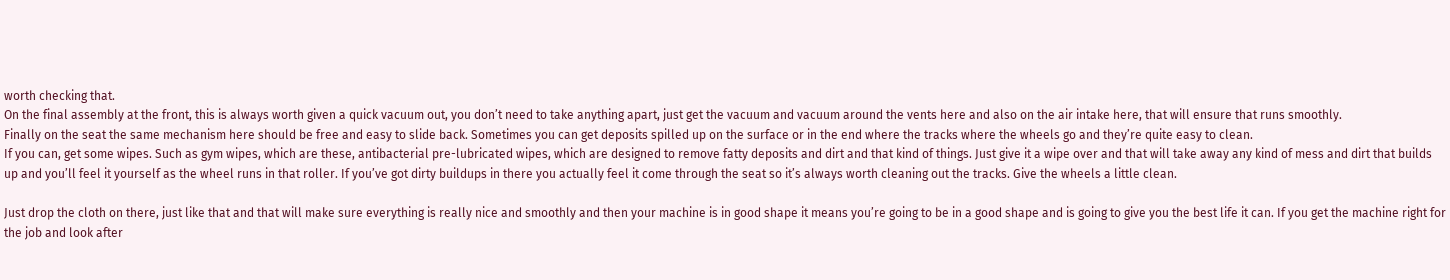worth checking that.
On the final assembly at the front, this is always worth given a quick vacuum out, you don’t need to take anything apart, just get the vacuum and vacuum around the vents here and also on the air intake here, that will ensure that runs smoothly.
Finally on the seat the same mechanism here should be free and easy to slide back. Sometimes you can get deposits spilled up on the surface or in the end where the tracks where the wheels go and they’re quite easy to clean.
If you can, get some wipes. Such as gym wipes, which are these, antibacterial pre-lubricated wipes, which are designed to remove fatty deposits and dirt and that kind of things. Just give it a wipe over and that will take away any kind of mess and dirt that builds up and you’ll feel it yourself as the wheel runs in that roller. If you’ve got dirty buildups in there you actually feel it come through the seat so it’s always worth cleaning out the tracks. Give the wheels a little clean.

Just drop the cloth on there, just like that and that will make sure everything is really nice and smoothly and then your machine is in good shape it means you’re going to be in a good shape and is going to give you the best life it can. If you get the machine right for the job and look after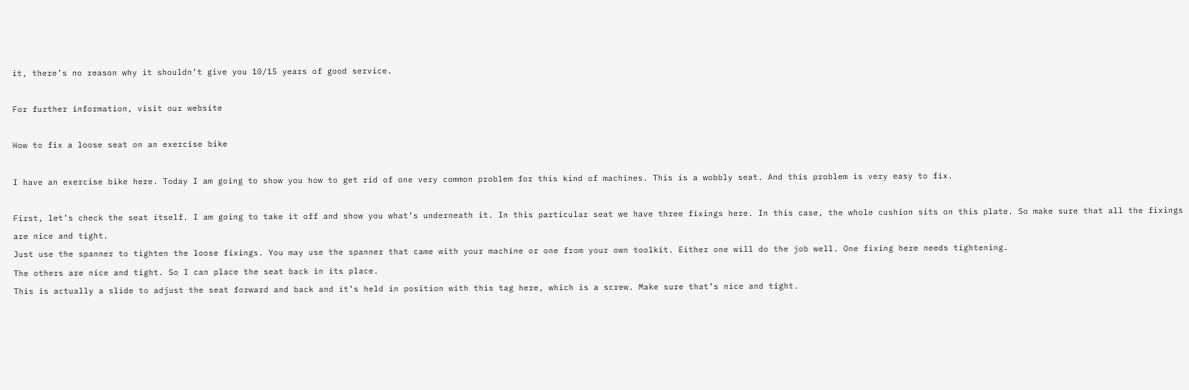it, there’s no reason why it shouldn’t give you 10/15 years of good service.

For further information, visit our website

How to fix a loose seat on an exercise bike

I have an exercise bike here. Today I am going to show you how to get rid of one very common problem for this kind of machines. This is a wobbly seat. And this problem is very easy to fix.

First, let’s check the seat itself. I am going to take it off and show you what’s underneath it. In this particular seat we have three fixings here. In this case, the whole cushion sits on this plate. So make sure that all the fixings are nice and tight.
Just use the spanner to tighten the loose fixings. You may use the spanner that came with your machine or one from your own toolkit. Either one will do the job well. One fixing here needs tightening.
The others are nice and tight. So I can place the seat back in its place.
This is actually a slide to adjust the seat forward and back and it’s held in position with this tag here, which is a screw. Make sure that’s nice and tight.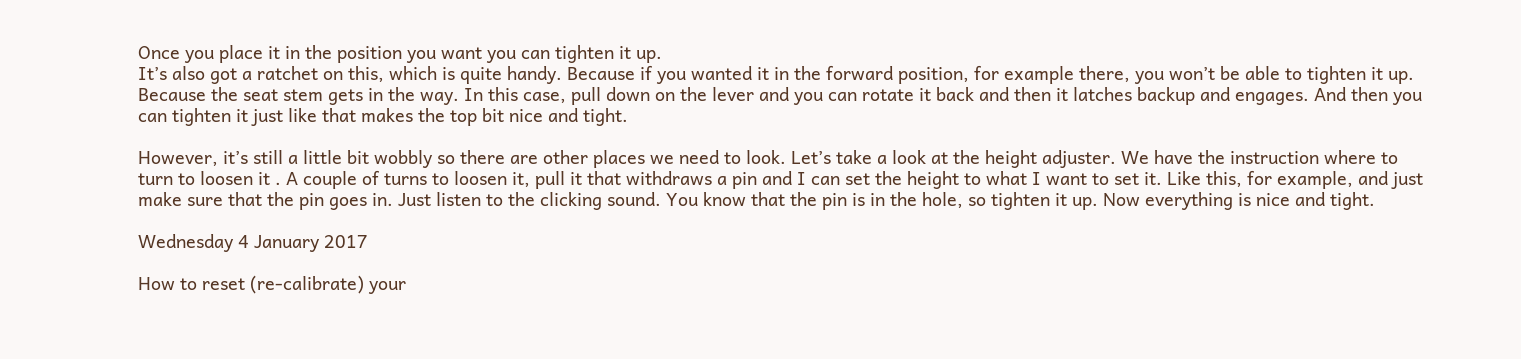Once you place it in the position you want you can tighten it up.
It’s also got a ratchet on this, which is quite handy. Because if you wanted it in the forward position, for example there, you won’t be able to tighten it up. Because the seat stem gets in the way. In this case, pull down on the lever and you can rotate it back and then it latches backup and engages. And then you can tighten it just like that makes the top bit nice and tight.

However, it’s still a little bit wobbly so there are other places we need to look. Let’s take a look at the height adjuster. We have the instruction where to turn to loosen it . A couple of turns to loosen it, pull it that withdraws a pin and I can set the height to what I want to set it. Like this, for example, and just make sure that the pin goes in. Just listen to the clicking sound. You know that the pin is in the hole, so tighten it up. Now everything is nice and tight.

Wednesday 4 January 2017

How to reset (re-calibrate) your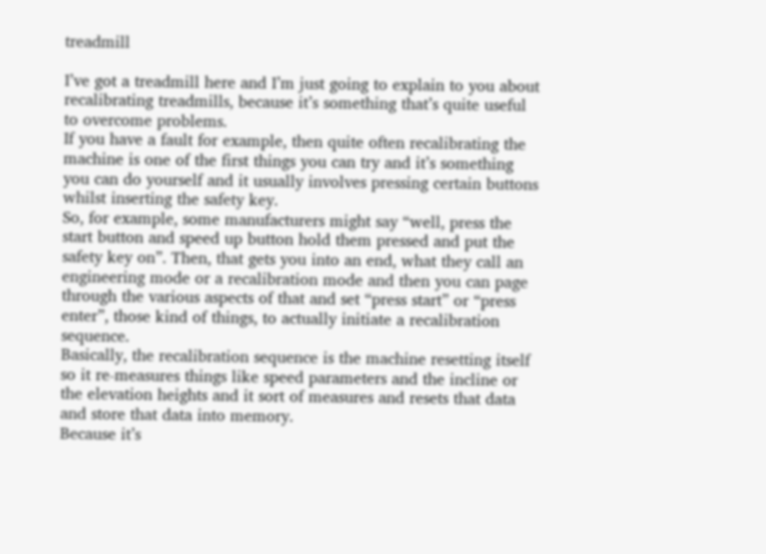treadmill

I’ve got a treadmill here and I’m just going to explain to you about recalibrating treadmills, because it’s something that’s quite useful to overcome problems.
If you have a fault for example, then quite often recalibrating the machine is one of the first things you can try and it’s something you can do yourself and it usually involves pressing certain buttons whilst inserting the safety key.
So, for example, some manufacturers might say “well, press the start button and speed up button hold them pressed and put the safety key on”. Then, that gets you into an end, what they call an engineering mode or a recalibration mode and then you can page through the various aspects of that and set “press start” or “press enter”, those kind of things, to actually initiate a recalibration sequence.
Basically, the recalibration sequence is the machine resetting itself so it re-measures things like speed parameters and the incline or the elevation heights and it sort of measures and resets that data and store that data into memory.
Because it’s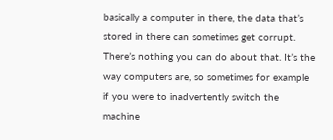basically a computer in there, the data that’s stored in there can sometimes get corrupt. There’s nothing you can do about that. It’s the way computers are, so sometimes for example if you were to inadvertently switch the machine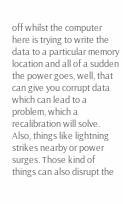off whilst the computer here is trying to write the data to a particular memory location and all of a sudden the power goes, well, that can give you corrupt data which can lead to a problem, which a recalibration will solve.
Also, things like lightning strikes nearby or power surges. Those kind of things can also disrupt the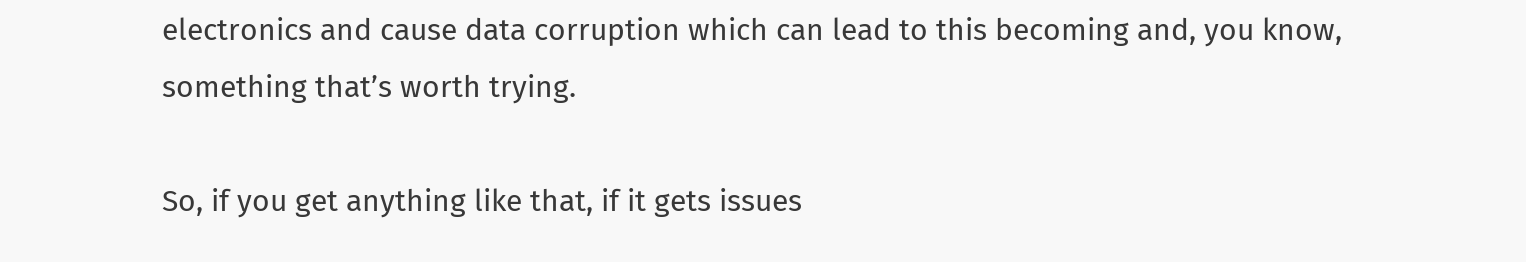electronics and cause data corruption which can lead to this becoming and, you know, something that’s worth trying.

So, if you get anything like that, if it gets issues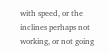with speed, or the inclines perhaps not working, or not going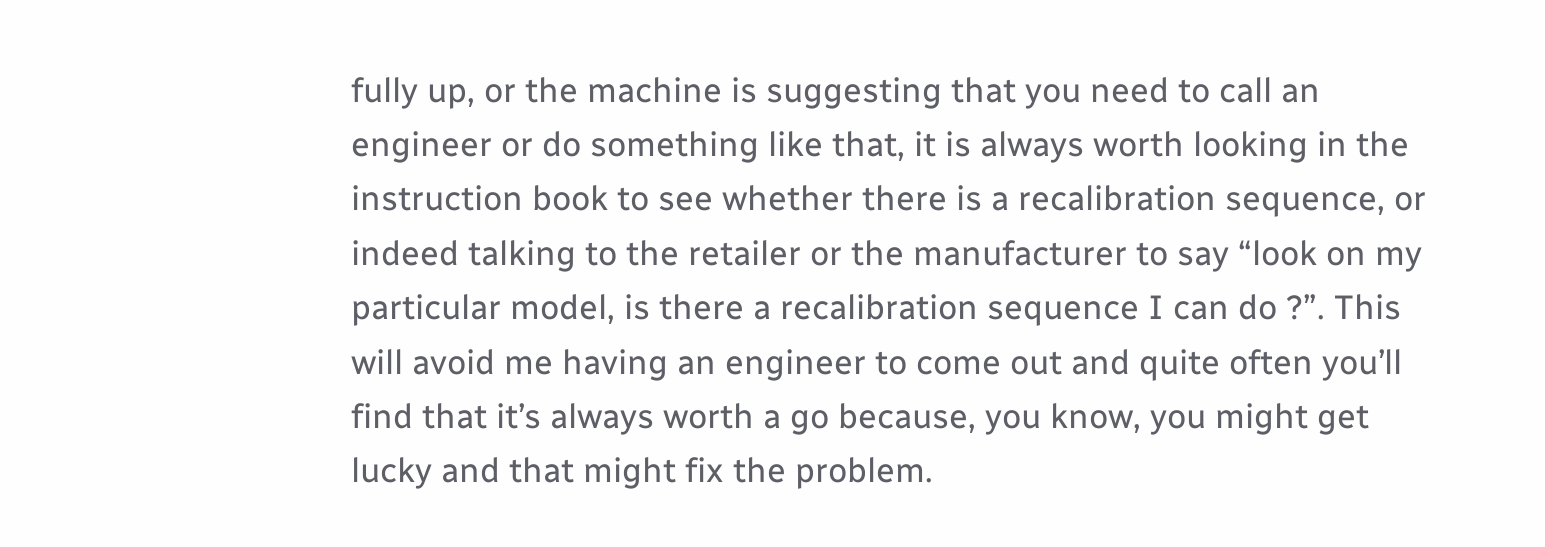fully up, or the machine is suggesting that you need to call an engineer or do something like that, it is always worth looking in the instruction book to see whether there is a recalibration sequence, or indeed talking to the retailer or the manufacturer to say “look on my particular model, is there a recalibration sequence I can do ?”. This will avoid me having an engineer to come out and quite often you’ll find that it’s always worth a go because, you know, you might get lucky and that might fix the problem.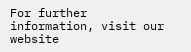For further information, visit our website